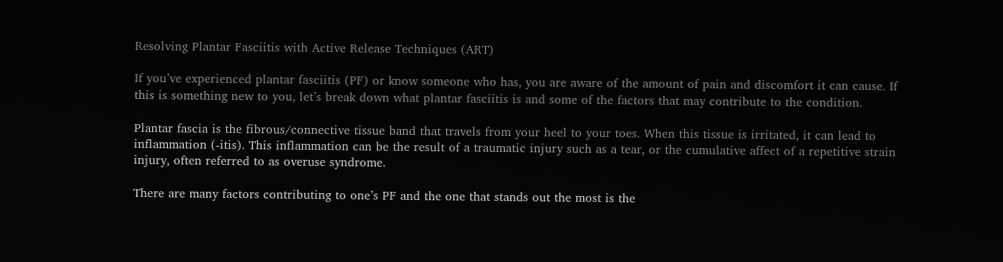Resolving Plantar Fasciitis with Active Release Techniques (ART)

If you’ve experienced plantar fasciitis (PF) or know someone who has, you are aware of the amount of pain and discomfort it can cause. If this is something new to you, let’s break down what plantar fasciitis is and some of the factors that may contribute to the condition.

Plantar fascia is the fibrous/connective tissue band that travels from your heel to your toes. When this tissue is irritated, it can lead to inflammation (-itis). This inflammation can be the result of a traumatic injury such as a tear, or the cumulative affect of a repetitive strain injury, often referred to as overuse syndrome.

There are many factors contributing to one’s PF and the one that stands out the most is the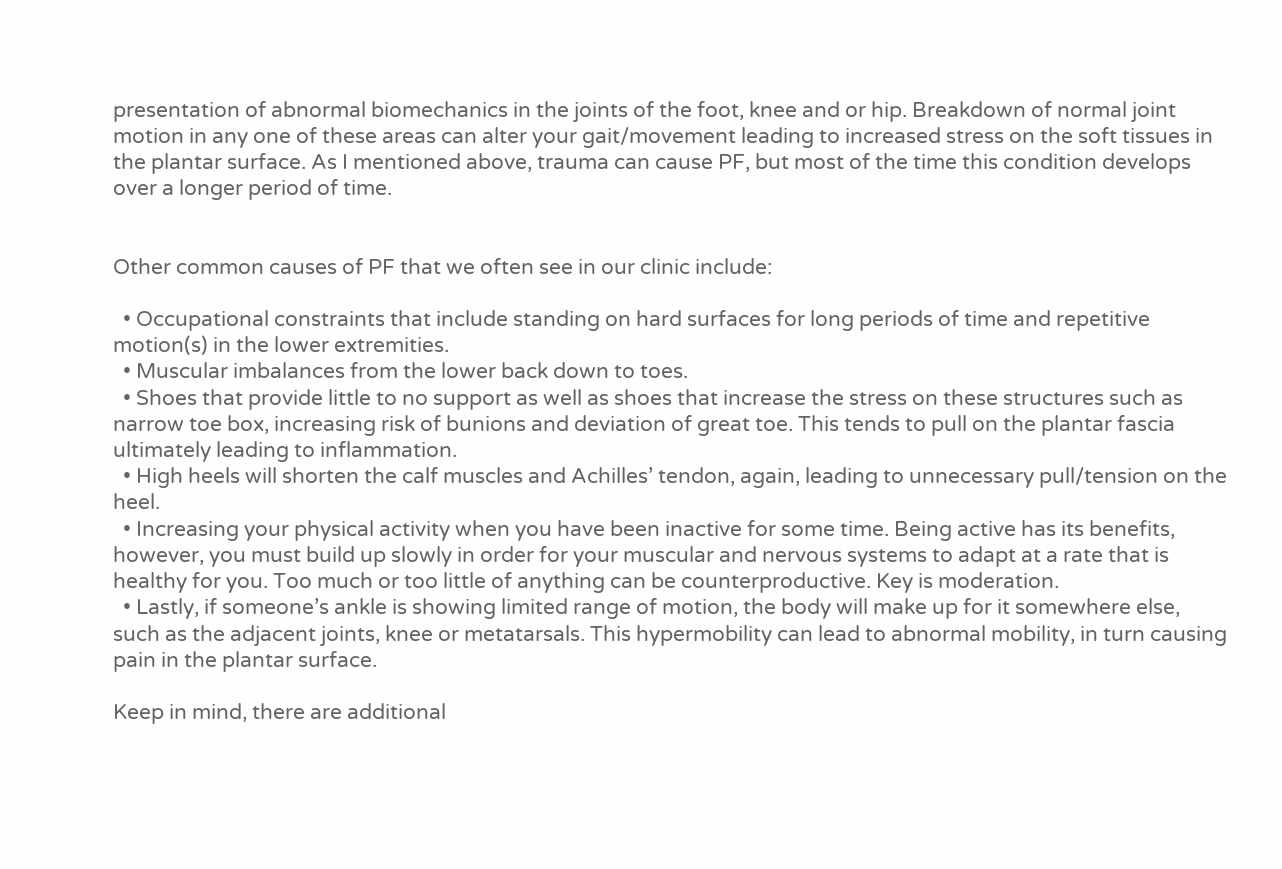presentation of abnormal biomechanics in the joints of the foot, knee and or hip. Breakdown of normal joint motion in any one of these areas can alter your gait/movement leading to increased stress on the soft tissues in the plantar surface. As I mentioned above, trauma can cause PF, but most of the time this condition develops over a longer period of time.


Other common causes of PF that we often see in our clinic include:

  • Occupational constraints that include standing on hard surfaces for long periods of time and repetitive motion(s) in the lower extremities.
  • Muscular imbalances from the lower back down to toes.
  • Shoes that provide little to no support as well as shoes that increase the stress on these structures such as narrow toe box, increasing risk of bunions and deviation of great toe. This tends to pull on the plantar fascia ultimately leading to inflammation.
  • High heels will shorten the calf muscles and Achilles’ tendon, again, leading to unnecessary pull/tension on the heel.
  • Increasing your physical activity when you have been inactive for some time. Being active has its benefits, however, you must build up slowly in order for your muscular and nervous systems to adapt at a rate that is healthy for you. Too much or too little of anything can be counterproductive. Key is moderation.
  • Lastly, if someone’s ankle is showing limited range of motion, the body will make up for it somewhere else, such as the adjacent joints, knee or metatarsals. This hypermobility can lead to abnormal mobility, in turn causing pain in the plantar surface.

Keep in mind, there are additional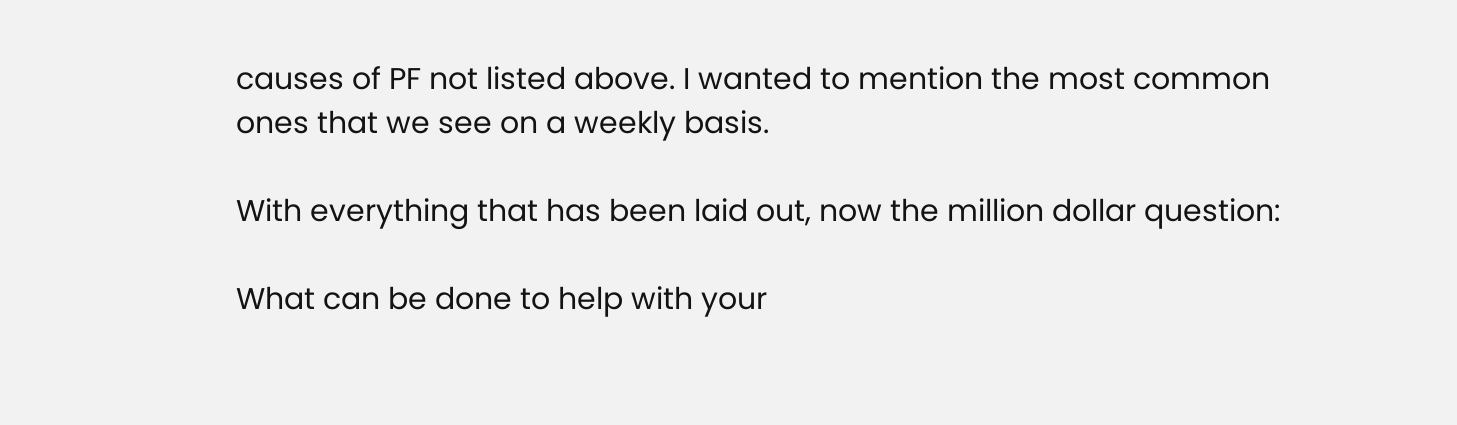causes of PF not listed above. I wanted to mention the most common ones that we see on a weekly basis.

With everything that has been laid out, now the million dollar question:

What can be done to help with your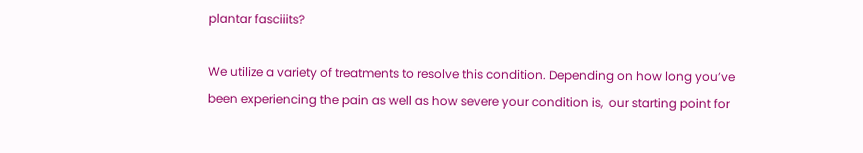plantar fasciiits?

We utilize a variety of treatments to resolve this condition. Depending on how long you’ve been experiencing the pain as well as how severe your condition is,  our starting point for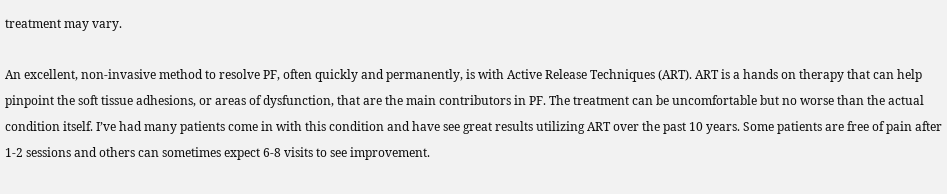treatment may vary.

An excellent, non-invasive method to resolve PF, often quickly and permanently, is with Active Release Techniques (ART). ART is a hands on therapy that can help pinpoint the soft tissue adhesions, or areas of dysfunction, that are the main contributors in PF. The treatment can be uncomfortable but no worse than the actual condition itself. I’ve had many patients come in with this condition and have see great results utilizing ART over the past 10 years. Some patients are free of pain after 1-2 sessions and others can sometimes expect 6-8 visits to see improvement.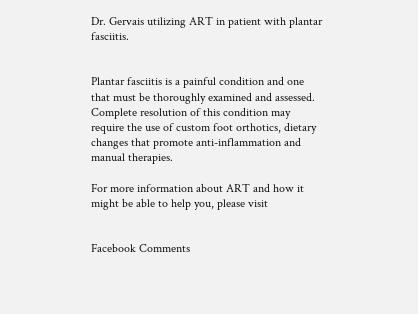Dr. Gervais utilizing ART in patient with plantar fasciitis.


Plantar fasciitis is a painful condition and one that must be thoroughly examined and assessed.  Complete resolution of this condition may require the use of custom foot orthotics, dietary changes that promote anti-inflammation and manual therapies.

For more information about ART and how it might be able to help you, please visit


Facebook Comments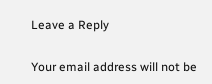Leave a Reply

Your email address will not be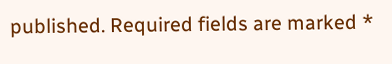published. Required fields are marked *